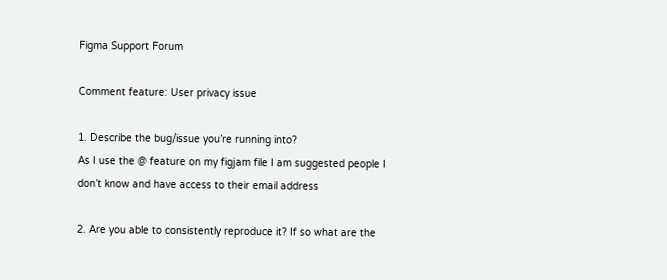Figma Support Forum

Comment feature: User privacy issue

1. Describe the bug/issue you’re running into?
As I use the @ feature on my figjam file I am suggested people I don’t know and have access to their email address

2. Are you able to consistently reproduce it? If so what are the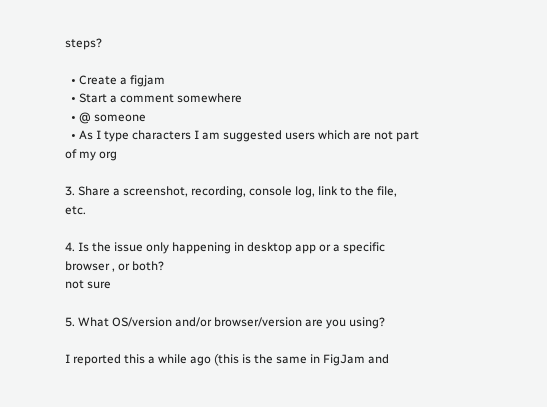steps?

  • Create a figjam
  • Start a comment somewhere
  • @ someone
  • As I type characters I am suggested users which are not part of my org

3. Share a screenshot, recording, console log, link to the file, etc.

4. Is the issue only happening in desktop app or a specific browser , or both?
not sure

5. What OS/version and/or browser/version are you using?

I reported this a while ago (this is the same in FigJam and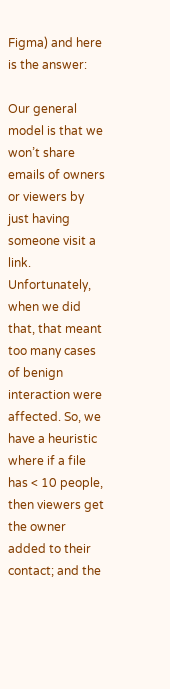Figma) and here is the answer:

Our general model is that we won’t share emails of owners or viewers by just having someone visit a link. Unfortunately, when we did that, that meant too many cases of benign interaction were affected. So, we have a heuristic where if a file has < 10 people, then viewers get the owner added to their contact; and the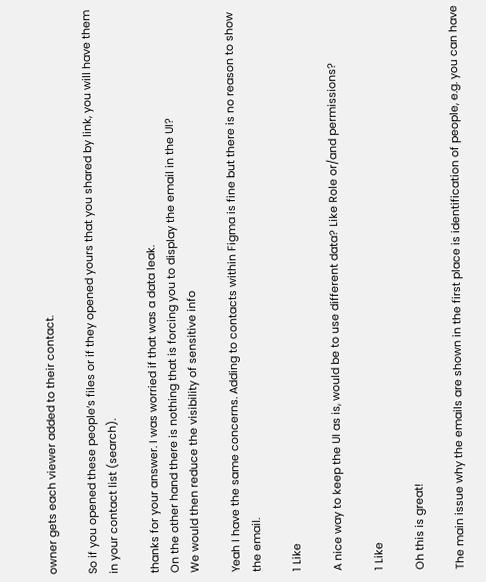owner gets each viewer added to their contact.

So if you opened these people’s files or if they opened yours that you shared by link, you will have them in your contact list (search).

thanks for your answer. I was worried if that was a data leak.
On the other hand there is nothing that is forcing you to display the email in the UI?
We would then reduce the visibility of sensitive info

Yeah I have the same concerns. Adding to contacts within Figma is fine but there is no reason to show the email.

1 Like

A nice way to keep the UI as is, would be to use different data? Like Role or/and permissions?

1 Like

Oh this is great!

The main issue why the emails are shown in the first place is identification of people, e.g. you can have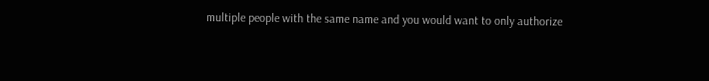multiple people with the same name and you would want to only authorize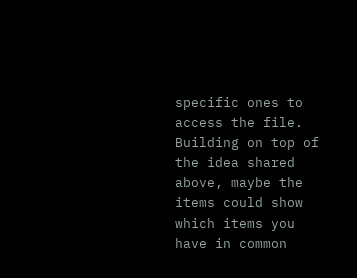specific ones to access the file. Building on top of the idea shared above, maybe the items could show which items you have in common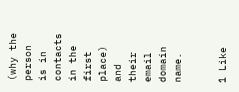(why the person is in contacts in the first place) and their email domain name.


1 Like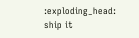:exploding_head: ship it